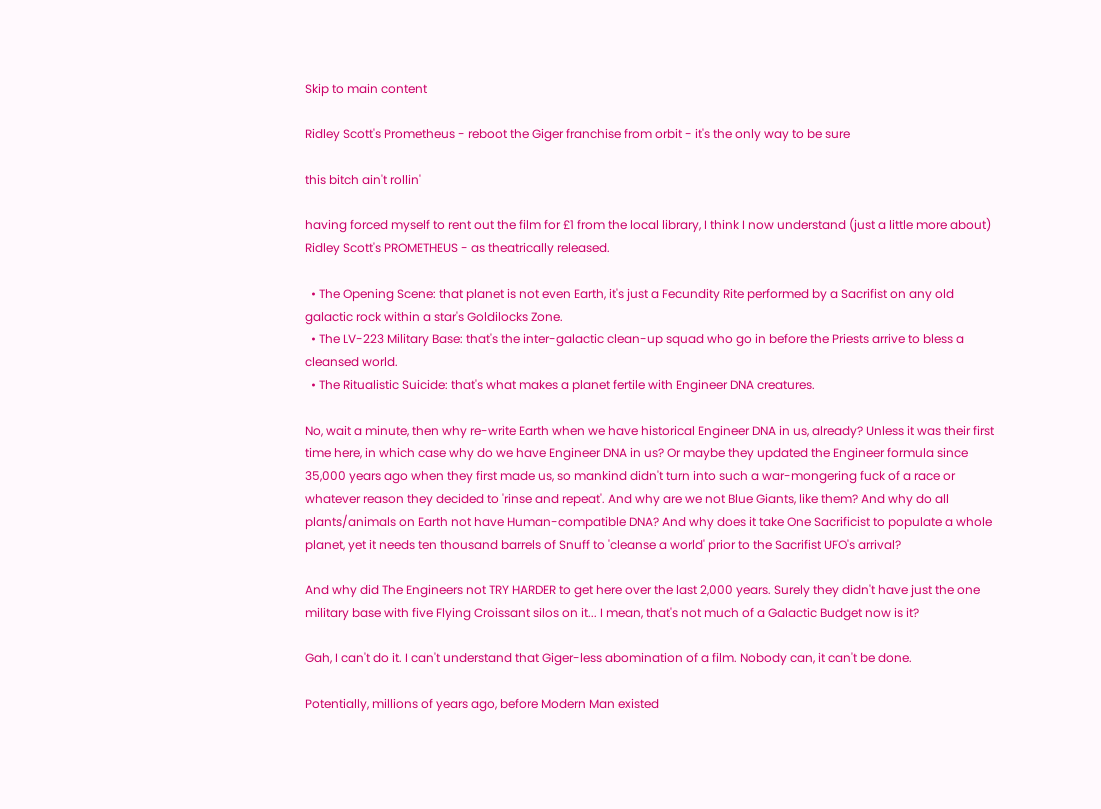Skip to main content

Ridley Scott's Prometheus - reboot the Giger franchise from orbit - it's the only way to be sure

this bitch ain't rollin'

having forced myself to rent out the film for £1 from the local library, I think I now understand (just a little more about) Ridley Scott's PROMETHEUS - as theatrically released.

  • The Opening Scene: that planet is not even Earth, it's just a Fecundity Rite performed by a Sacrifist on any old galactic rock within a star's Goldilocks Zone.
  • The LV-223 Military Base: that's the inter-galactic clean-up squad who go in before the Priests arrive to bless a cleansed world.
  • The Ritualistic Suicide: that's what makes a planet fertile with Engineer DNA creatures.

No, wait a minute, then why re-write Earth when we have historical Engineer DNA in us, already? Unless it was their first time here, in which case why do we have Engineer DNA in us? Or maybe they updated the Engineer formula since 35,000 years ago when they first made us, so mankind didn't turn into such a war-mongering fuck of a race or whatever reason they decided to 'rinse and repeat'. And why are we not Blue Giants, like them? And why do all plants/animals on Earth not have Human-compatible DNA? And why does it take One Sacrificist to populate a whole planet, yet it needs ten thousand barrels of Snuff to 'cleanse a world' prior to the Sacrifist UFO's arrival?

And why did The Engineers not TRY HARDER to get here over the last 2,000 years. Surely they didn't have just the one military base with five Flying Croissant silos on it... I mean, that's not much of a Galactic Budget now is it?

Gah, I can't do it. I can't understand that Giger-less abomination of a film. Nobody can, it can't be done.

Potentially, millions of years ago, before Modern Man existed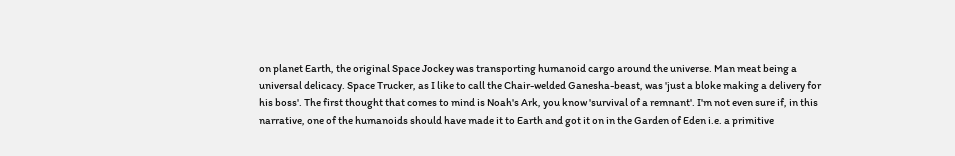on planet Earth, the original Space Jockey was transporting humanoid cargo around the universe. Man meat being a universal delicacy. Space Trucker, as I like to call the Chair-welded Ganesha-beast, was 'just a bloke making a delivery for his boss'. The first thought that comes to mind is Noah's Ark, you know 'survival of a remnant'. I'm not even sure if, in this narrative, one of the humanoids should have made it to Earth and got it on in the Garden of Eden i.e. a primitive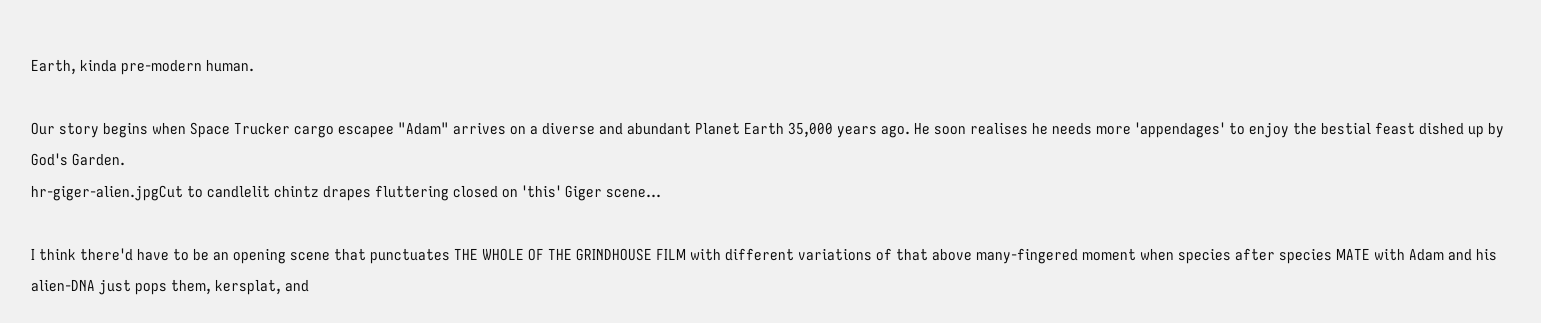Earth, kinda pre-modern human.

Our story begins when Space Trucker cargo escapee "Adam" arrives on a diverse and abundant Planet Earth 35,000 years ago. He soon realises he needs more 'appendages' to enjoy the bestial feast dished up by God's Garden.
hr-giger-alien.jpgCut to candlelit chintz drapes fluttering closed on 'this' Giger scene...

I think there'd have to be an opening scene that punctuates THE WHOLE OF THE GRINDHOUSE FILM with different variations of that above many-fingered moment when species after species MATE with Adam and his alien-DNA just pops them, kersplat, and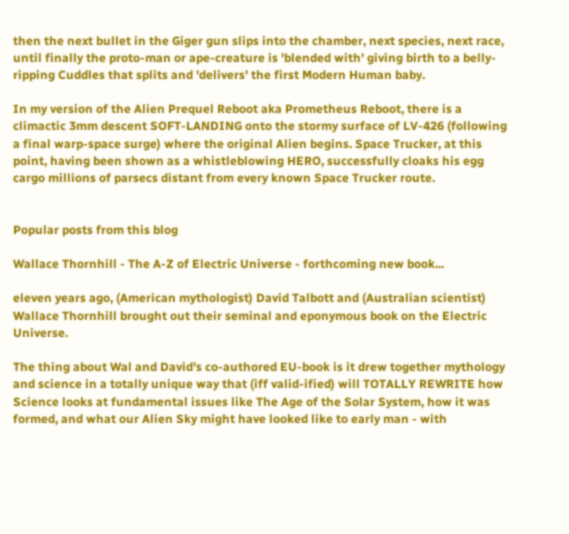then the next bullet in the Giger gun slips into the chamber, next species, next race, until finally the proto-man or ape-creature is 'blended with' giving birth to a belly-ripping Cuddles that splits and 'delivers' the first Modern Human baby.

In my version of the Alien Prequel Reboot aka Prometheus Reboot, there is a climactic 3mm descent SOFT-LANDING onto the stormy surface of LV-426 (following a final warp-space surge) where the original Alien begins. Space Trucker, at this point, having been shown as a whistleblowing HERO, successfully cloaks his egg cargo millions of parsecs distant from every known Space Trucker route.


Popular posts from this blog

Wallace Thornhill - The A-Z of Electric Universe - forthcoming new book...

eleven years ago, (American mythologist) David Talbott and (Australian scientist) Wallace Thornhill brought out their seminal and eponymous book on the Electric Universe.

The thing about Wal and David's co-authored EU-book is it drew together mythology and science in a totally unique way that (iff valid-ified) will TOTALLY REWRITE how Science looks at fundamental issues like The Age of the Solar System, how it was formed, and what our Alien Sky might have looked like to early man - with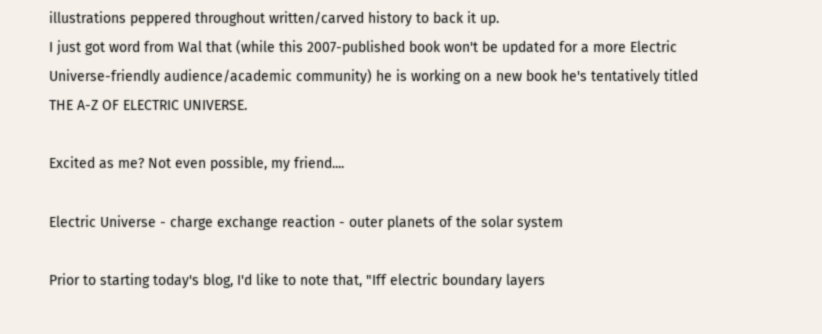illustrations peppered throughout written/carved history to back it up.
I just got word from Wal that (while this 2007-published book won't be updated for a more Electric Universe-friendly audience/academic community) he is working on a new book he's tentatively titled THE A-Z OF ELECTRIC UNIVERSE.

Excited as me? Not even possible, my friend....

Electric Universe - charge exchange reaction - outer planets of the solar system

Prior to starting today's blog, I'd like to note that, "Iff electric boundary layers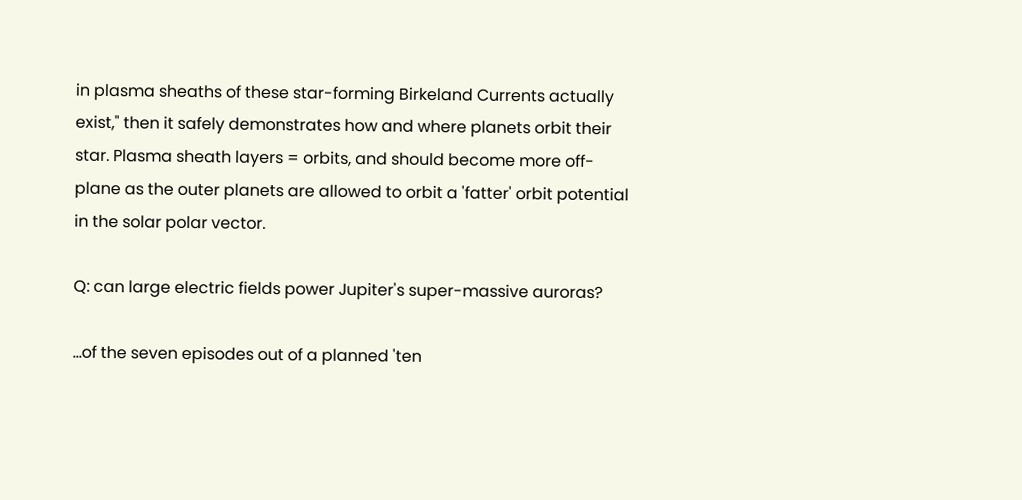in plasma sheaths of these star-forming Birkeland Currents actually exist," then it safely demonstrates how and where planets orbit their star. Plasma sheath layers = orbits, and should become more off-plane as the outer planets are allowed to orbit a 'fatter' orbit potential in the solar polar vector.

Q: can large electric fields power Jupiter's super-massive auroras?

...of the seven episodes out of a planned 'ten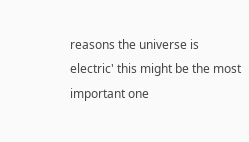reasons the universe is electric' this might be the most important one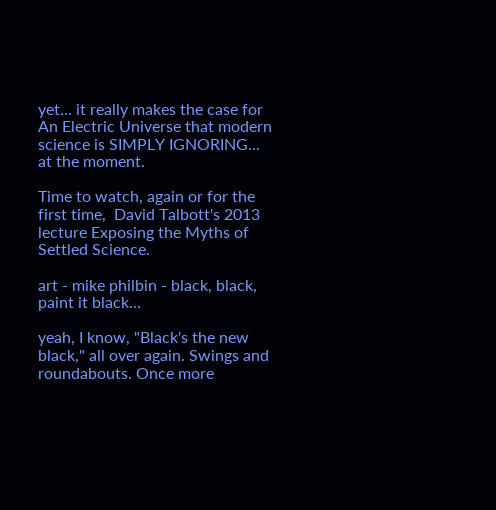yet... it really makes the case for An Electric Universe that modern science is SIMPLY IGNORING... at the moment.

Time to watch, again or for the first time,  David Talbott's 2013 lecture Exposing the Myths of Settled Science.

art - mike philbin - black, black, paint it black...

yeah, I know, "Black's the new black," all over again. Swings and roundabouts. Once more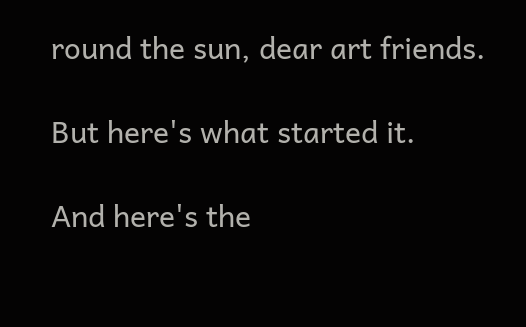round the sun, dear art friends.

But here's what started it.

And here's the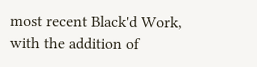most recent Black'd Work, with the addition of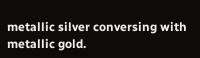metallic silver conversing with metallic gold.